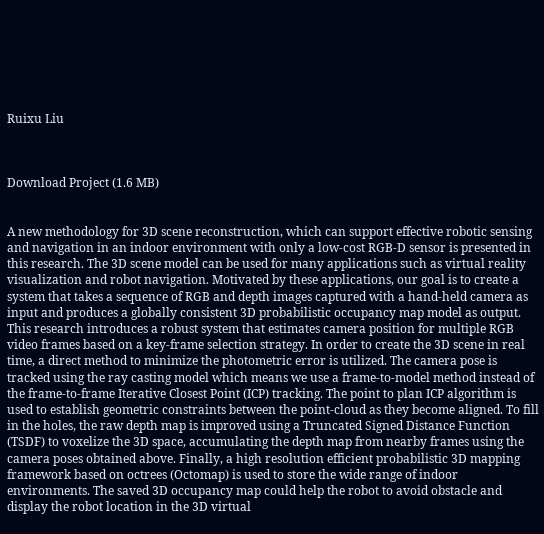Ruixu Liu



Download Project (1.6 MB)


A new methodology for 3D scene reconstruction, which can support effective robotic sensing and navigation in an indoor environment with only a low-cost RGB-D sensor is presented in this research. The 3D scene model can be used for many applications such as virtual reality visualization and robot navigation. Motivated by these applications, our goal is to create a system that takes a sequence of RGB and depth images captured with a hand-held camera as input and produces a globally consistent 3D probabilistic occupancy map model as output. This research introduces a robust system that estimates camera position for multiple RGB video frames based on a key-frame selection strategy. In order to create the 3D scene in real time, a direct method to minimize the photometric error is utilized. The camera pose is tracked using the ray casting model which means we use a frame-to-model method instead of the frame-to-frame Iterative Closest Point (ICP) tracking. The point to plan ICP algorithm is used to establish geometric constraints between the point-cloud as they become aligned. To fill in the holes, the raw depth map is improved using a Truncated Signed Distance Function (TSDF) to voxelize the 3D space, accumulating the depth map from nearby frames using the camera poses obtained above. Finally, a high resolution efficient probabilistic 3D mapping framework based on octrees (Octomap) is used to store the wide range of indoor environments. The saved 3D occupancy map could help the robot to avoid obstacle and display the robot location in the 3D virtual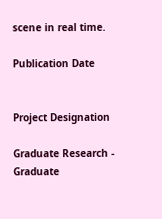scene in real time.

Publication Date


Project Designation

Graduate Research - Graduate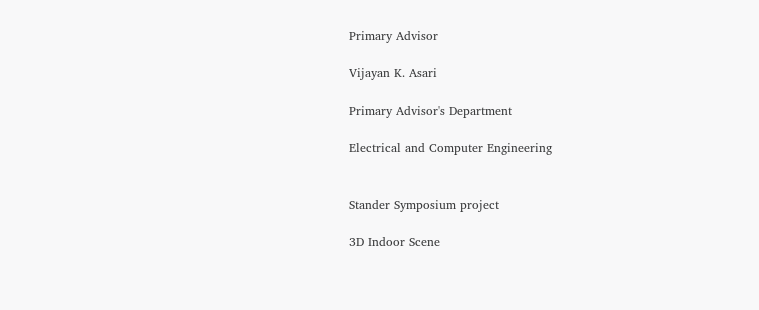Primary Advisor

Vijayan K. Asari

Primary Advisor's Department

Electrical and Computer Engineering


Stander Symposium project

3D Indoor Scene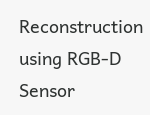Reconstruction using RGB-D Sensor